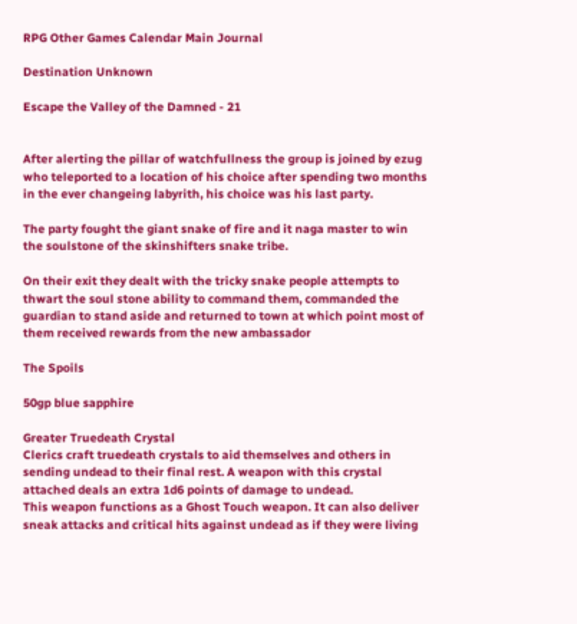RPG Other Games Calendar Main Journal

Destination Unknown

Escape the Valley of the Damned - 21


After alerting the pillar of watchfullness the group is joined by ezug who teleported to a location of his choice after spending two months in the ever changeing labyrith, his choice was his last party.

The party fought the giant snake of fire and it naga master to win the soulstone of the skinshifters snake tribe.

On their exit they dealt with the tricky snake people attempts to thwart the soul stone ability to command them, commanded the guardian to stand aside and returned to town at which point most of them received rewards from the new ambassador

The Spoils

50gp blue sapphire

Greater Truedeath Crystal
Clerics craft truedeath crystals to aid themselves and others in sending undead to their final rest. A weapon with this crystal attached deals an extra 1d6 points of damage to undead.
This weapon functions as a Ghost Touch weapon. It can also deliver sneak attacks and critical hits against undead as if they were living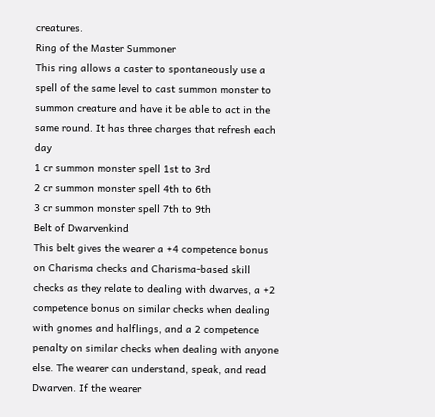creatures.
Ring of the Master Summoner
This ring allows a caster to spontaneously use a spell of the same level to cast summon monster to summon creature and have it be able to act in the same round. It has three charges that refresh each day
1 cr summon monster spell 1st to 3rd
2 cr summon monster spell 4th to 6th
3 cr summon monster spell 7th to 9th
Belt of Dwarvenkind
This belt gives the wearer a +4 competence bonus on Charisma checks and Charisma-based skill checks as they relate to dealing with dwarves, a +2 competence bonus on similar checks when dealing with gnomes and halflings, and a 2 competence penalty on similar checks when dealing with anyone else. The wearer can understand, speak, and read Dwarven. If the wearer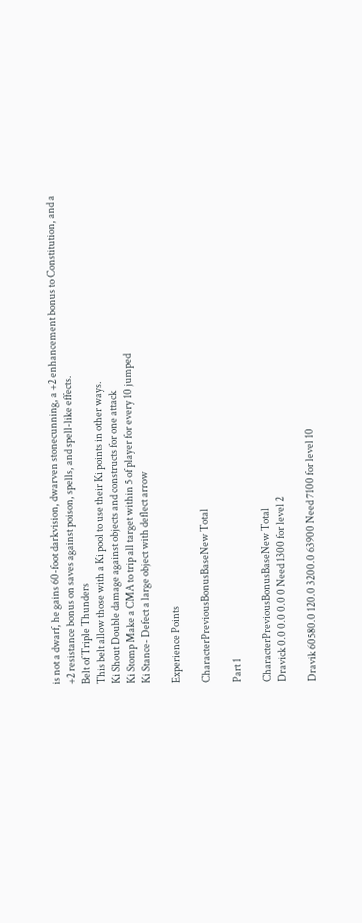is not a dwarf, he gains 60-foot darkvision, dwarven stonecunning, a +2 enhancement bonus to Constitution, and a +2 resistance bonus on saves against poison, spells, and spell-like effects.
Belt of Triple Thunders
This belt allow those with a Ki pool to use their Ki points in other ways.
Ki Shout Double damage against objects and constructs for one attack
Ki Stomp Make a CMA to trip all target within 5 of player for every 10 jumped
Ki Stance- Defect a large object with deflect arrow

Experience Points

CharacterPreviousBonusBaseNew Total

Part 1

CharacterPreviousBonusBaseNew Total
Dravick 0.0 0.0 0.0 0 Need 1300 for level 2

Dravik 60580.0 120.0 3200.0 63900 Need 7100 for level 10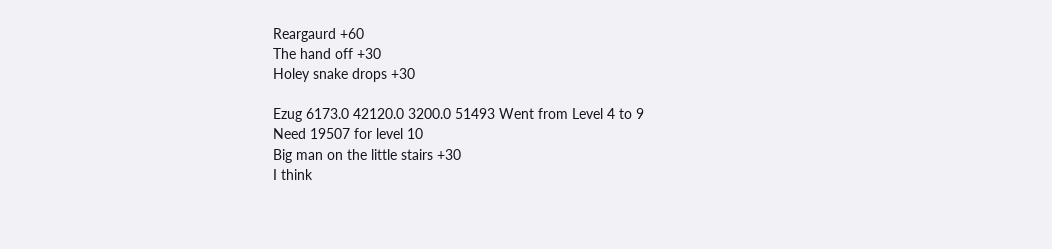Reargaurd +60
The hand off +30
Holey snake drops +30

Ezug 6173.0 42120.0 3200.0 51493 Went from Level 4 to 9
Need 19507 for level 10
Big man on the little stairs +30
I think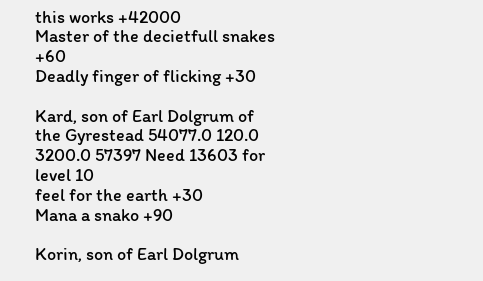this works +42000
Master of the decietfull snakes +60
Deadly finger of flicking +30

Kard, son of Earl Dolgrum of the Gyrestead 54077.0 120.0 3200.0 57397 Need 13603 for level 10
feel for the earth +30
Mana a snako +90

Korin, son of Earl Dolgrum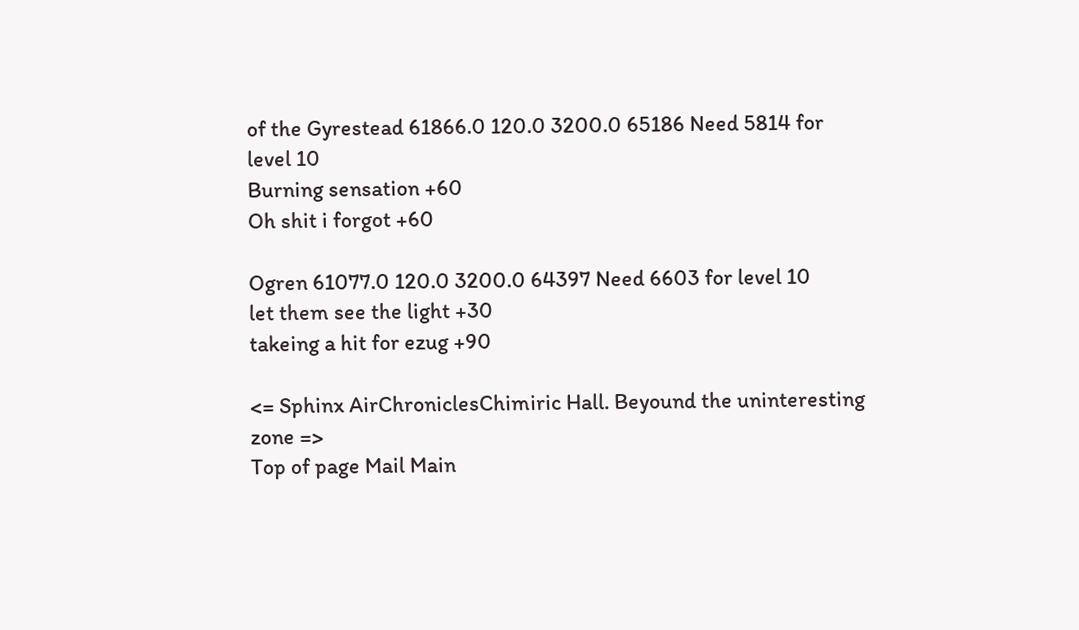of the Gyrestead 61866.0 120.0 3200.0 65186 Need 5814 for level 10
Burning sensation +60
Oh shit i forgot +60

Ogren 61077.0 120.0 3200.0 64397 Need 6603 for level 10
let them see the light +30
takeing a hit for ezug +90

<= Sphinx AirChroniclesChimiric Hall. Beyound the uninteresting zone =>
Top of page Mail Main